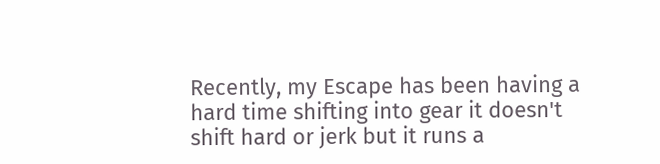Recently, my Escape has been having a hard time shifting into gear it doesn't shift hard or jerk but it runs a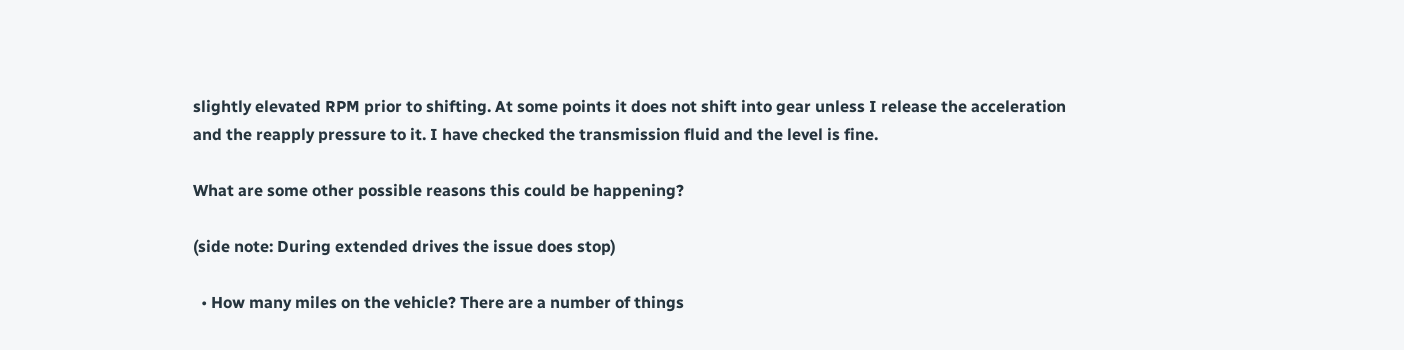slightly elevated RPM prior to shifting. At some points it does not shift into gear unless I release the acceleration and the reapply pressure to it. I have checked the transmission fluid and the level is fine.

What are some other possible reasons this could be happening?

(side note: During extended drives the issue does stop)

  • How many miles on the vehicle? There are a number of things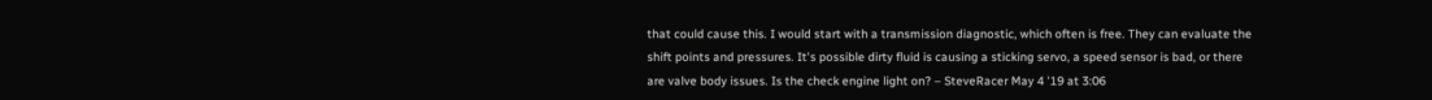that could cause this. I would start with a transmission diagnostic, which often is free. They can evaluate the shift points and pressures. It's possible dirty fluid is causing a sticking servo, a speed sensor is bad, or there are valve body issues. Is the check engine light on? – SteveRacer May 4 '19 at 3:06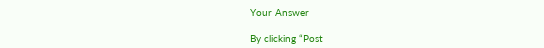Your Answer

By clicking “Post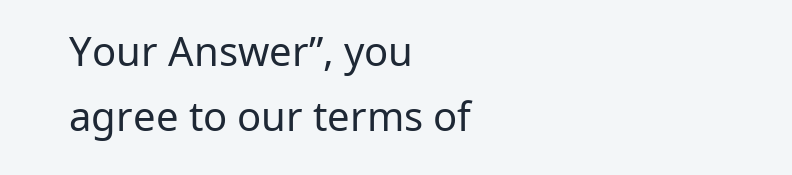Your Answer”, you agree to our terms of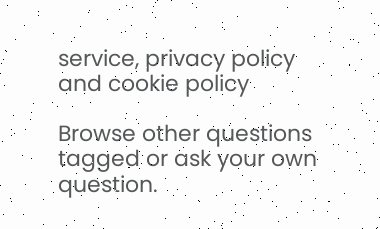service, privacy policy and cookie policy

Browse other questions tagged or ask your own question.